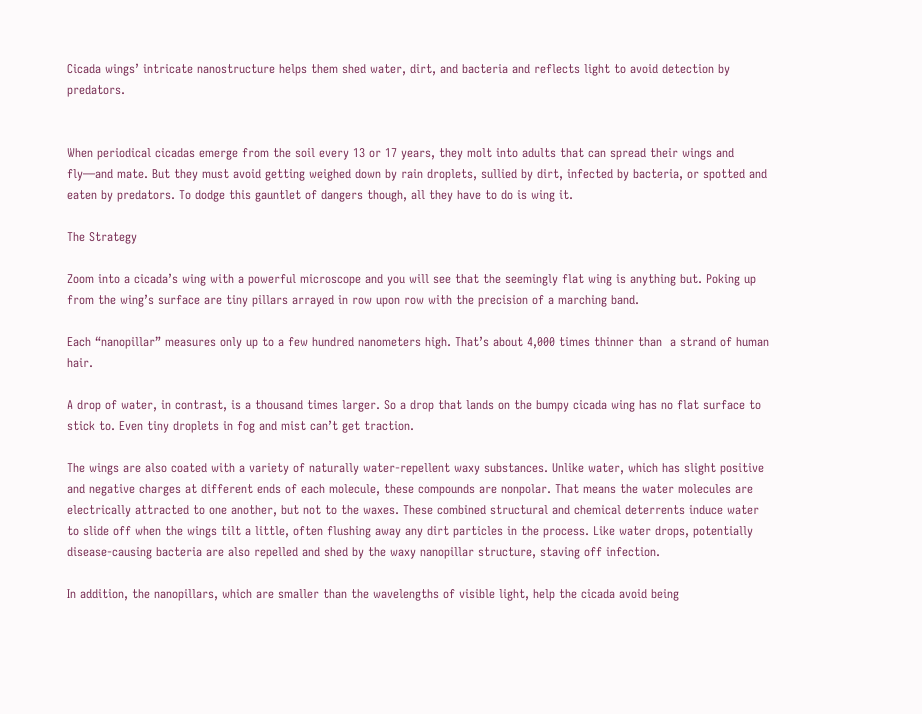Cicada wings’ intricate nanostructure helps them shed water, dirt, and bacteria and reflects light to avoid detection by predators.


When periodical cicadas emerge from the soil every 13 or 17 years, they molt into adults that can spread their wings and fly—and mate. But they must avoid getting weighed down by rain droplets, sullied by dirt, infected by bacteria, or spotted and eaten by predators. To dodge this gauntlet of dangers though, all they have to do is wing it.

The Strategy

Zoom into a cicada’s wing with a powerful microscope and you will see that the seemingly flat wing is anything but. Poking up from the wing’s surface are tiny pillars arrayed in row upon row with the precision of a marching band.

Each “nanopillar” measures only up to a few hundred nanometers high. That’s about 4,000 times thinner than  a strand of human hair.

A drop of water, in contrast, is a thousand times larger. So a drop that lands on the bumpy cicada wing has no flat surface to stick to. Even tiny droplets in fog and mist can’t get traction.

The wings are also coated with a variety of naturally water-repellent waxy substances. Unlike water, which has slight positive and negative charges at different ends of each molecule, these compounds are nonpolar. That means the water molecules are electrically attracted to one another, but not to the waxes. These combined structural and chemical deterrents induce water to slide off when the wings tilt a little, often flushing away any dirt particles in the process. Like water drops, potentially disease-causing bacteria are also repelled and shed by the waxy nanopillar structure, staving off infection.

In addition, the nanopillars, which are smaller than the wavelengths of visible light, help the cicada avoid being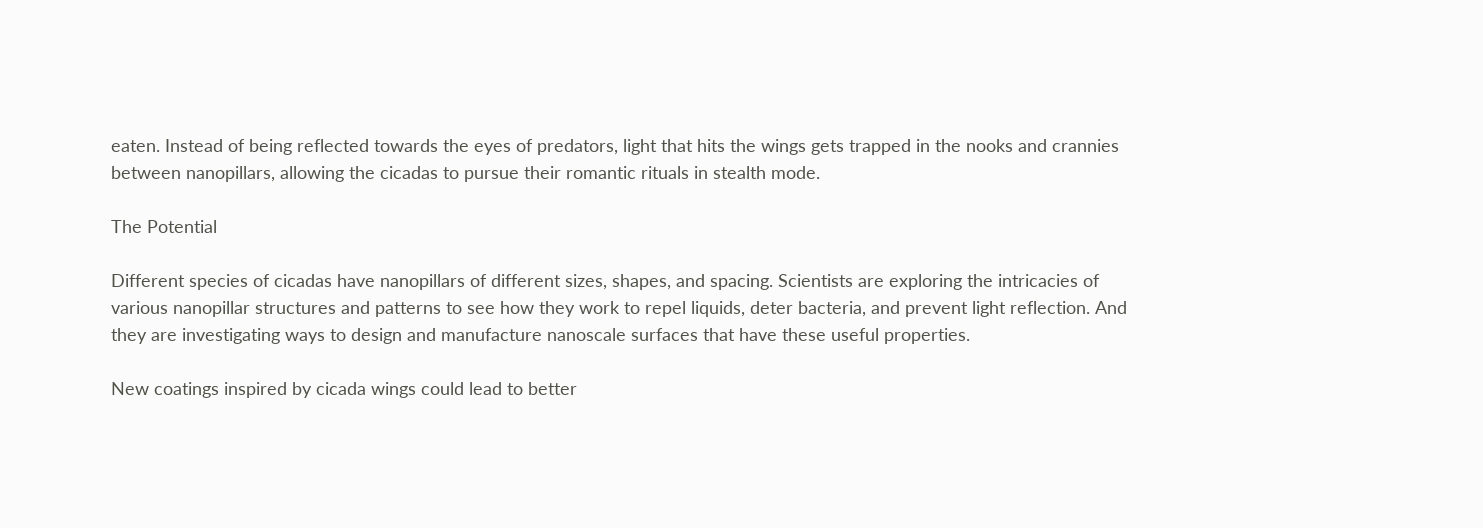eaten. Instead of being reflected towards the eyes of predators, light that hits the wings gets trapped in the nooks and crannies between nanopillars, allowing the cicadas to pursue their romantic rituals in stealth mode.

The Potential

Different species of cicadas have nanopillars of different sizes, shapes, and spacing. Scientists are exploring the intricacies of various nanopillar structures and patterns to see how they work to repel liquids, deter bacteria, and prevent light reflection. And they are investigating ways to design and manufacture nanoscale surfaces that have these useful properties.

New coatings inspired by cicada wings could lead to better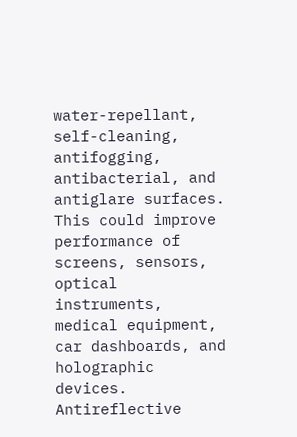water-repellant, self-cleaning, antifogging, antibacterial, and antiglare surfaces. This could improve performance of screens, sensors, optical instruments, medical equipment, car dashboards, and holographic devices. Antireflective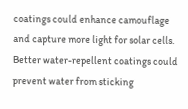coatings could enhance camouflage and capture more light for solar cells. Better water-repellent coatings could prevent water from sticking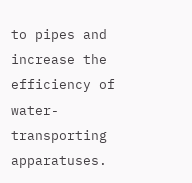to pipes and increase the efficiency of water-transporting apparatuses.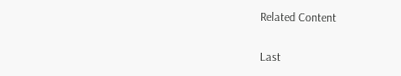Related Content

Last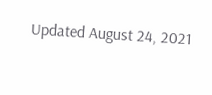Updated August 24, 2021